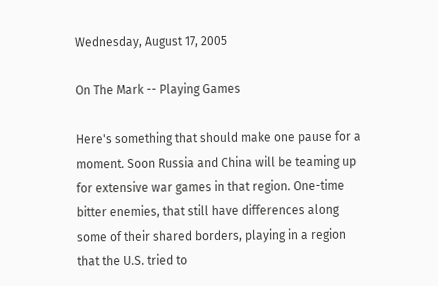Wednesday, August 17, 2005

On The Mark -- Playing Games

Here's something that should make one pause for a moment. Soon Russia and China will be teaming up for extensive war games in that region. One-time bitter enemies, that still have differences along some of their shared borders, playing in a region that the U.S. tried to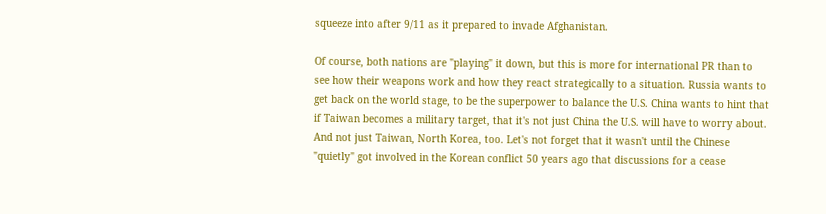squeeze into after 9/11 as it prepared to invade Afghanistan.

Of course, both nations are "playing" it down, but this is more for international PR than to see how their weapons work and how they react strategically to a situation. Russia wants to get back on the world stage, to be the superpower to balance the U.S. China wants to hint that if Taiwan becomes a military target, that it's not just China the U.S. will have to worry about. And not just Taiwan, North Korea, too. Let's not forget that it wasn't until the Chinese "quietly" got involved in the Korean conflict 50 years ago that discussions for a cease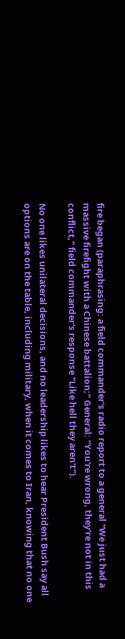fire began (paraphrasing: a field commander's radio report to a general "We just had a massive firefight with a Chinese battalion;" General: "You're wrong, they're not in this conflict," field commander's response "Like hell they aren't").

No one likes unilateral decisions, and no leadership likes to hear President Bush say all options are on the table, including military, when it comes to Iran, knowing that no one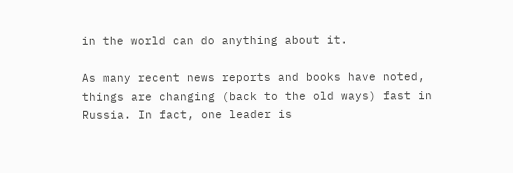in the world can do anything about it.

As many recent news reports and books have noted, things are changing (back to the old ways) fast in Russia. In fact, one leader is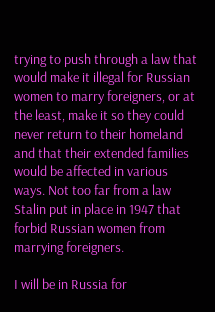trying to push through a law that would make it illegal for Russian women to marry foreigners, or at the least, make it so they could never return to their homeland and that their extended families would be affected in various ways. Not too far from a law Stalin put in place in 1947 that forbid Russian women from marrying foreigners.

I will be in Russia for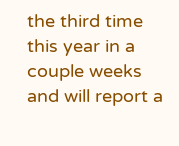the third time this year in a couple weeks and will report a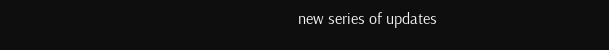new series of updates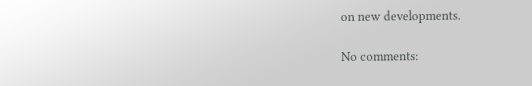on new developments.

No comments: